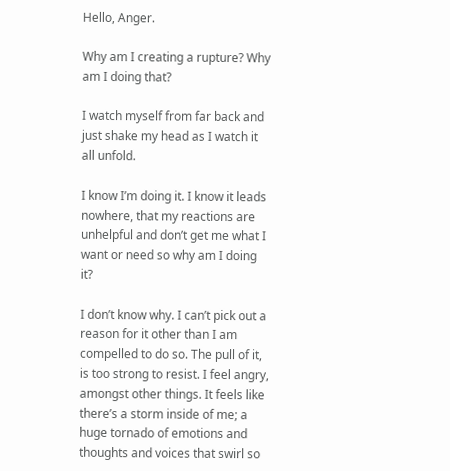Hello, Anger.

Why am I creating a rupture? Why am I doing that?

I watch myself from far back and just shake my head as I watch it all unfold.

I know I’m doing it. I know it leads nowhere, that my reactions are unhelpful and don’t get me what I want or need so why am I doing it?

I don’t know why. I can’t pick out a reason for it other than I am compelled to do so. The pull of it, is too strong to resist. I feel angry, amongst other things. It feels like there’s a storm inside of me; a huge tornado of emotions and thoughts and voices that swirl so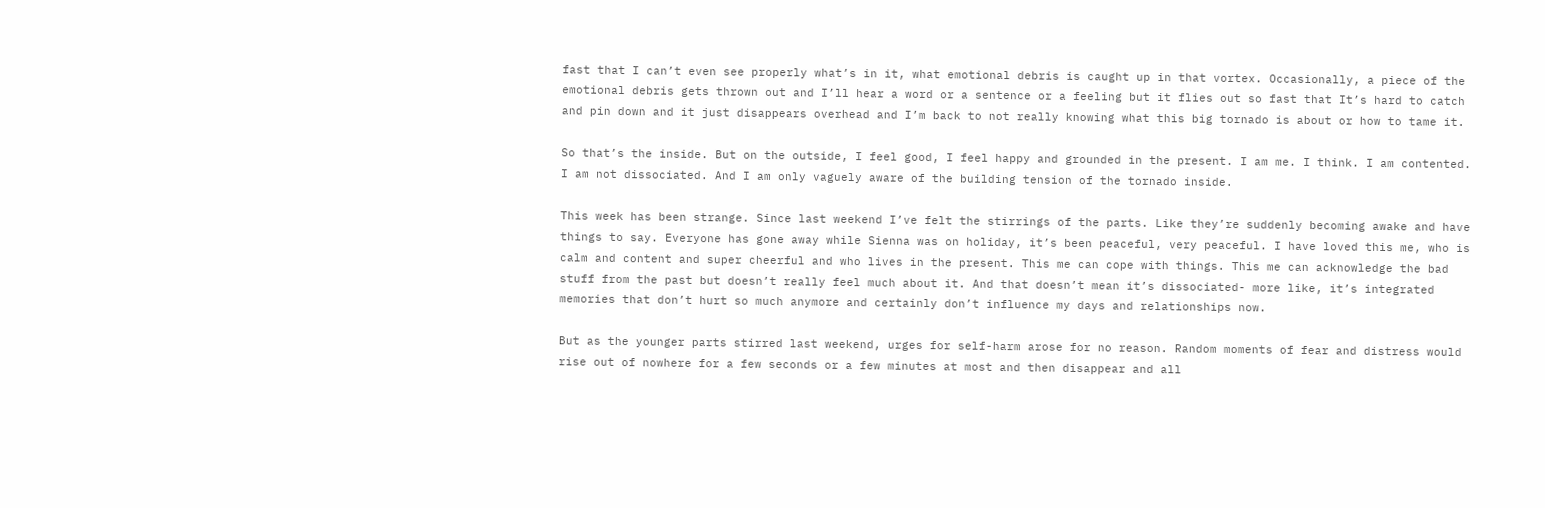fast that I can’t even see properly what’s in it, what emotional debris is caught up in that vortex. Occasionally, a piece of the emotional debris gets thrown out and I’ll hear a word or a sentence or a feeling but it flies out so fast that It’s hard to catch and pin down and it just disappears overhead and I’m back to not really knowing what this big tornado is about or how to tame it.

So that’s the inside. But on the outside, I feel good, I feel happy and grounded in the present. I am me. I think. I am contented. I am not dissociated. And I am only vaguely aware of the building tension of the tornado inside.

This week has been strange. Since last weekend I’ve felt the stirrings of the parts. Like they’re suddenly becoming awake and have things to say. Everyone has gone away while Sienna was on holiday, it’s been peaceful, very peaceful. I have loved this me, who is calm and content and super cheerful and who lives in the present. This me can cope with things. This me can acknowledge the bad stuff from the past but doesn’t really feel much about it. And that doesn’t mean it’s dissociated- more like, it’s integrated memories that don’t hurt so much anymore and certainly don’t influence my days and relationships now.

But as the younger parts stirred last weekend, urges for self-harm arose for no reason. Random moments of fear and distress would rise out of nowhere for a few seconds or a few minutes at most and then disappear and all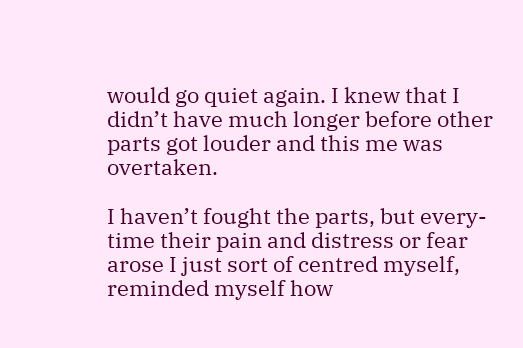would go quiet again. I knew that I didn’t have much longer before other parts got louder and this me was overtaken.

I haven’t fought the parts, but every-time their pain and distress or fear arose I just sort of centred myself, reminded myself how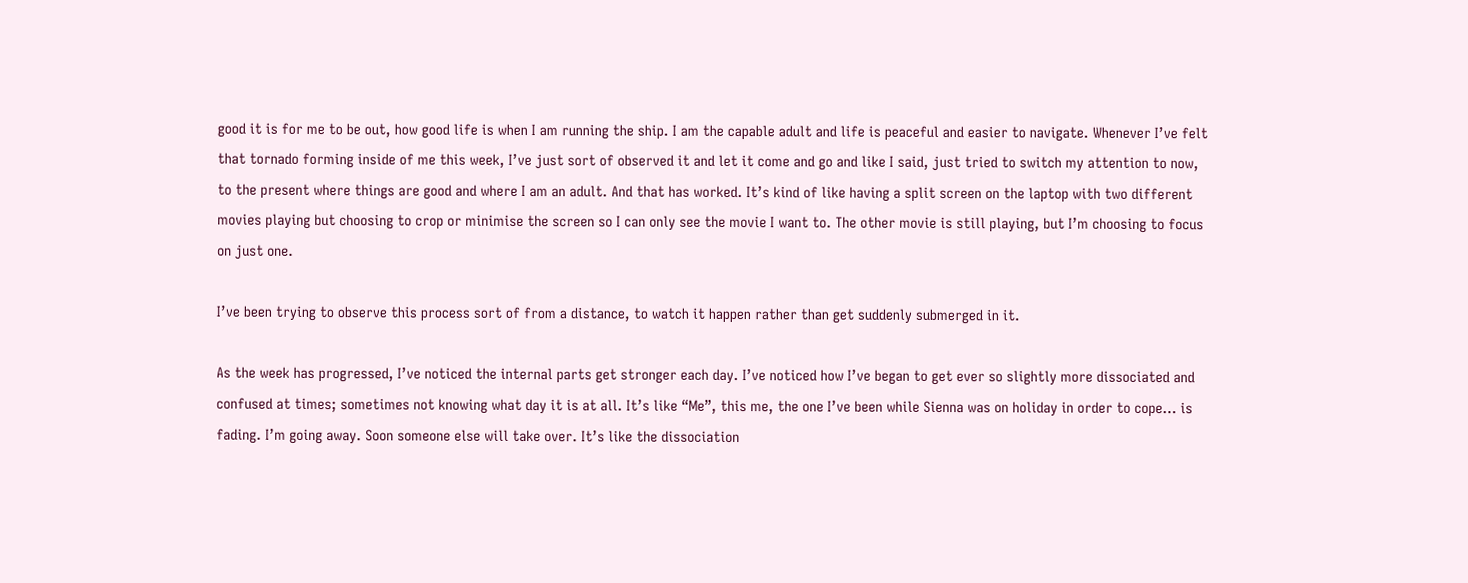good it is for me to be out, how good life is when I am running the ship. I am the capable adult and life is peaceful and easier to navigate. Whenever I’ve felt that tornado forming inside of me this week, I’ve just sort of observed it and let it come and go and like I said, just tried to switch my attention to now, to the present where things are good and where I am an adult. And that has worked. It’s kind of like having a split screen on the laptop with two different movies playing but choosing to crop or minimise the screen so I can only see the movie I want to. The other movie is still playing, but I’m choosing to focus on just one.

I’ve been trying to observe this process sort of from a distance, to watch it happen rather than get suddenly submerged in it.

As the week has progressed, I’ve noticed the internal parts get stronger each day. I’ve noticed how I’ve began to get ever so slightly more dissociated and confused at times; sometimes not knowing what day it is at all. It’s like “Me”, this me, the one I’ve been while Sienna was on holiday in order to cope… is fading. I’m going away. Soon someone else will take over. It’s like the dissociation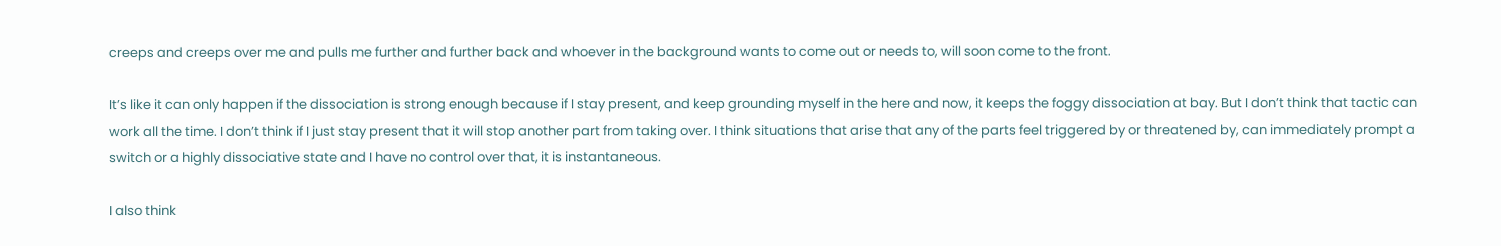creeps and creeps over me and pulls me further and further back and whoever in the background wants to come out or needs to, will soon come to the front.

It’s like it can only happen if the dissociation is strong enough because if I stay present, and keep grounding myself in the here and now, it keeps the foggy dissociation at bay. But I don’t think that tactic can work all the time. I don’t think if I just stay present that it will stop another part from taking over. I think situations that arise that any of the parts feel triggered by or threatened by, can immediately prompt a switch or a highly dissociative state and I have no control over that, it is instantaneous.

I also think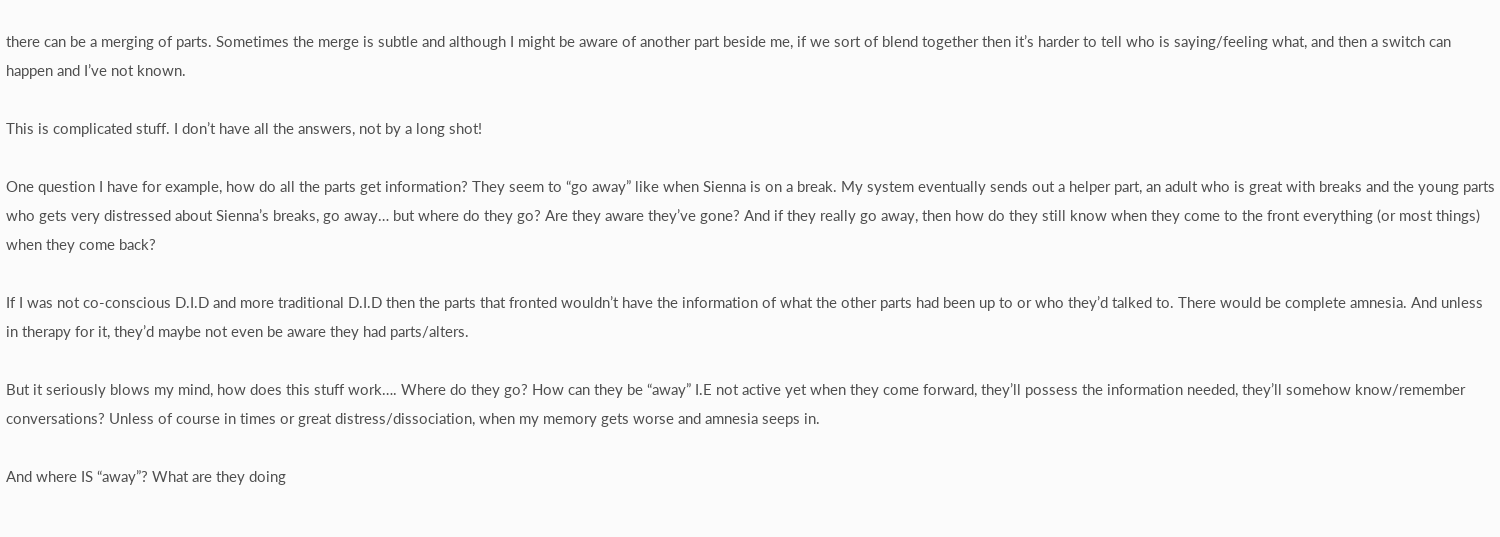there can be a merging of parts. Sometimes the merge is subtle and although I might be aware of another part beside me, if we sort of blend together then it’s harder to tell who is saying/feeling what, and then a switch can happen and I’ve not known.

This is complicated stuff. I don’t have all the answers, not by a long shot!

One question I have for example, how do all the parts get information? They seem to “go away” like when Sienna is on a break. My system eventually sends out a helper part, an adult who is great with breaks and the young parts who gets very distressed about Sienna’s breaks, go away… but where do they go? Are they aware they’ve gone? And if they really go away, then how do they still know when they come to the front everything (or most things) when they come back?

If I was not co-conscious D.I.D and more traditional D.I.D then the parts that fronted wouldn’t have the information of what the other parts had been up to or who they’d talked to. There would be complete amnesia. And unless in therapy for it, they’d maybe not even be aware they had parts/alters.

But it seriously blows my mind, how does this stuff work…. Where do they go? How can they be “away” I.E not active yet when they come forward, they’ll possess the information needed, they’ll somehow know/remember conversations? Unless of course in times or great distress/dissociation, when my memory gets worse and amnesia seeps in.

And where IS “away”? What are they doing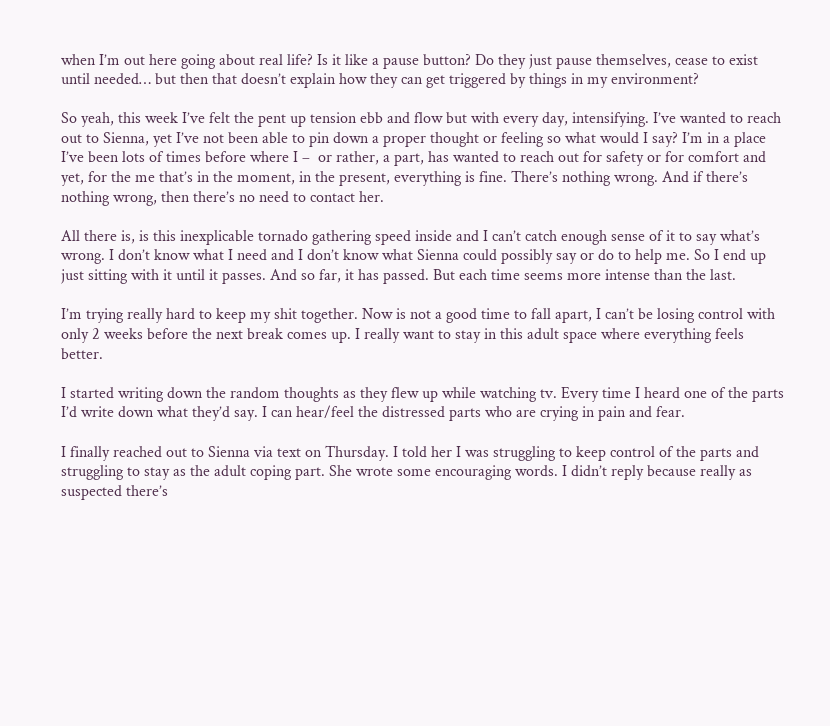when I’m out here going about real life? Is it like a pause button? Do they just pause themselves, cease to exist until needed… but then that doesn’t explain how they can get triggered by things in my environment?

So yeah, this week I’ve felt the pent up tension ebb and flow but with every day, intensifying. I’ve wanted to reach out to Sienna, yet I’ve not been able to pin down a proper thought or feeling so what would I say? I’m in a place I’ve been lots of times before where I –  or rather, a part, has wanted to reach out for safety or for comfort and yet, for the me that’s in the moment, in the present, everything is fine. There’s nothing wrong. And if there’s nothing wrong, then there’s no need to contact her.

All there is, is this inexplicable tornado gathering speed inside and I can’t catch enough sense of it to say what’s wrong. I don’t know what I need and I don’t know what Sienna could possibly say or do to help me. So I end up just sitting with it until it passes. And so far, it has passed. But each time seems more intense than the last.

I’m trying really hard to keep my shit together. Now is not a good time to fall apart, I can’t be losing control with only 2 weeks before the next break comes up. I really want to stay in this adult space where everything feels better.

I started writing down the random thoughts as they flew up while watching tv. Every time I heard one of the parts I’d write down what they’d say. I can hear/feel the distressed parts who are crying in pain and fear.

I finally reached out to Sienna via text on Thursday. I told her I was struggling to keep control of the parts and struggling to stay as the adult coping part. She wrote some encouraging words. I didn’t reply because really as suspected there’s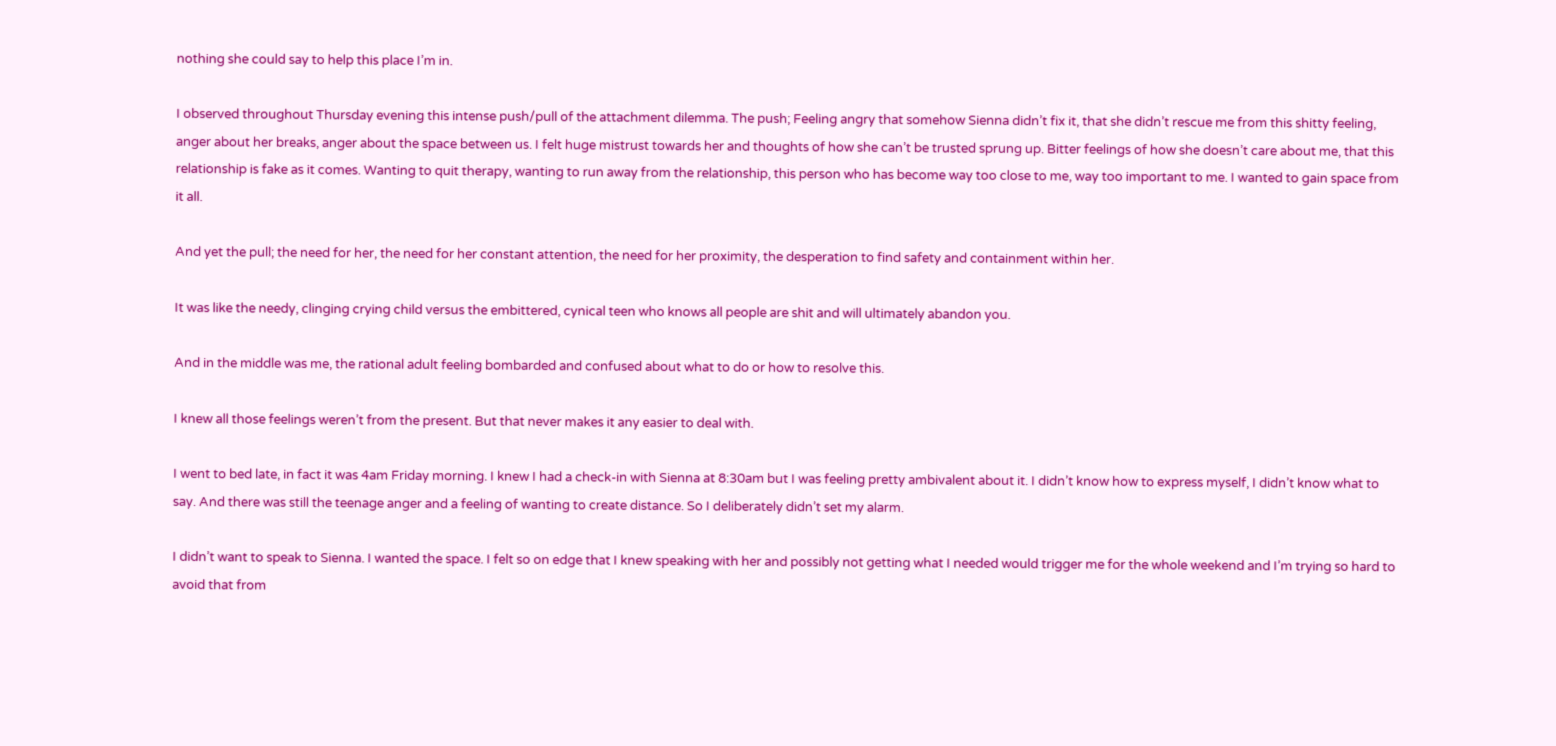nothing she could say to help this place I’m in.

I observed throughout Thursday evening this intense push/pull of the attachment dilemma. The push; Feeling angry that somehow Sienna didn’t fix it, that she didn’t rescue me from this shitty feeling, anger about her breaks, anger about the space between us. I felt huge mistrust towards her and thoughts of how she can’t be trusted sprung up. Bitter feelings of how she doesn’t care about me, that this relationship is fake as it comes. Wanting to quit therapy, wanting to run away from the relationship, this person who has become way too close to me, way too important to me. I wanted to gain space from it all.

And yet the pull; the need for her, the need for her constant attention, the need for her proximity, the desperation to find safety and containment within her.

It was like the needy, clinging crying child versus the embittered, cynical teen who knows all people are shit and will ultimately abandon you.

And in the middle was me, the rational adult feeling bombarded and confused about what to do or how to resolve this.

I knew all those feelings weren’t from the present. But that never makes it any easier to deal with.

I went to bed late, in fact it was 4am Friday morning. I knew I had a check-in with Sienna at 8:30am but I was feeling pretty ambivalent about it. I didn’t know how to express myself, I didn’t know what to say. And there was still the teenage anger and a feeling of wanting to create distance. So I deliberately didn’t set my alarm.

I didn’t want to speak to Sienna. I wanted the space. I felt so on edge that I knew speaking with her and possibly not getting what I needed would trigger me for the whole weekend and I’m trying so hard to avoid that from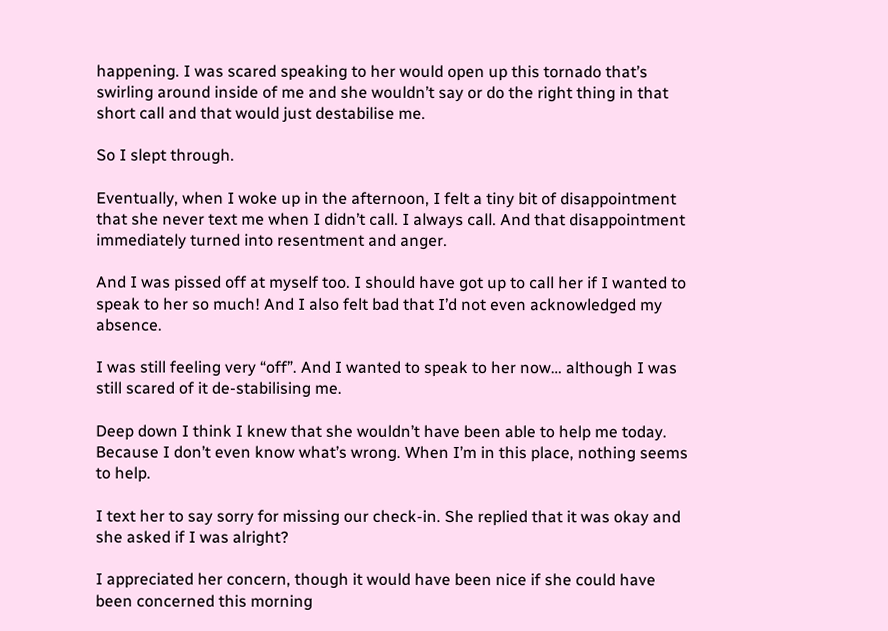happening. I was scared speaking to her would open up this tornado that’s swirling around inside of me and she wouldn’t say or do the right thing in that short call and that would just destabilise me.

So I slept through.

Eventually, when I woke up in the afternoon, I felt a tiny bit of disappointment that she never text me when I didn’t call. I always call. And that disappointment immediately turned into resentment and anger.

And I was pissed off at myself too. I should have got up to call her if I wanted to speak to her so much! And I also felt bad that I’d not even acknowledged my absence.

I was still feeling very “off”. And I wanted to speak to her now… although I was still scared of it de-stabilising me.

Deep down I think I knew that she wouldn’t have been able to help me today. Because I don’t even know what’s wrong. When I’m in this place, nothing seems to help.

I text her to say sorry for missing our check-in. She replied that it was okay and she asked if I was alright?

I appreciated her concern, though it would have been nice if she could have been concerned this morning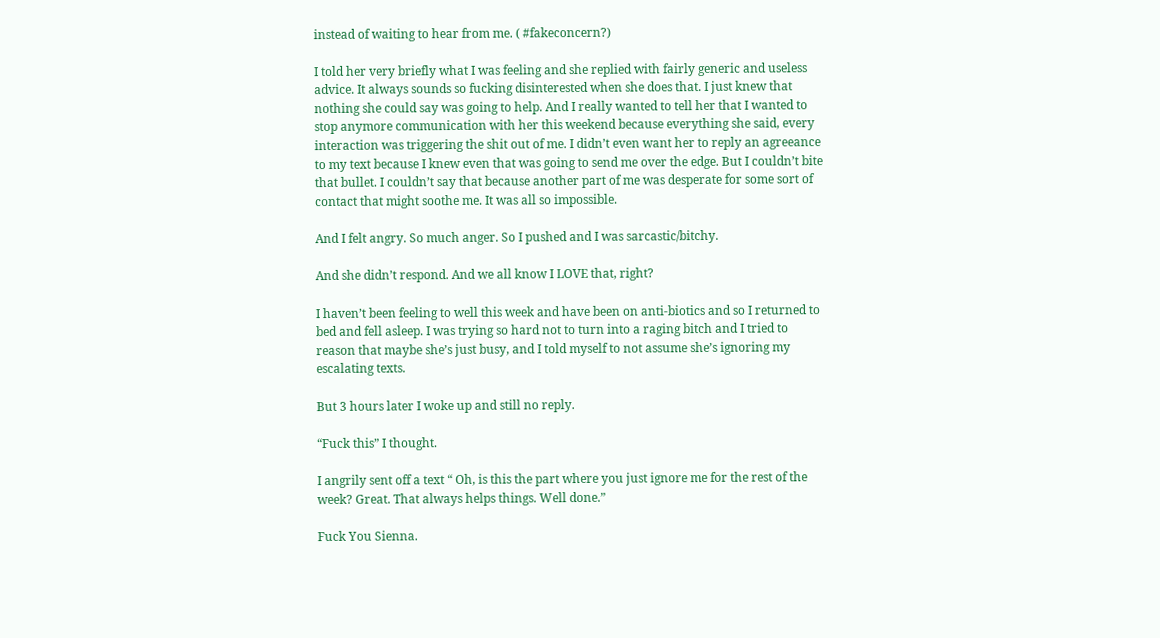instead of waiting to hear from me. ( #fakeconcern?)

I told her very briefly what I was feeling and she replied with fairly generic and useless advice. It always sounds so fucking disinterested when she does that. I just knew that nothing she could say was going to help. And I really wanted to tell her that I wanted to stop anymore communication with her this weekend because everything she said, every interaction was triggering the shit out of me. I didn’t even want her to reply an agreeance to my text because I knew even that was going to send me over the edge. But I couldn’t bite that bullet. I couldn’t say that because another part of me was desperate for some sort of contact that might soothe me. It was all so impossible.

And I felt angry. So much anger. So I pushed and I was sarcastic/bitchy.

And she didn’t respond. And we all know I LOVE that, right?

I haven’t been feeling to well this week and have been on anti-biotics and so I returned to bed and fell asleep. I was trying so hard not to turn into a raging bitch and I tried to reason that maybe she’s just busy, and I told myself to not assume she’s ignoring my escalating texts.

But 3 hours later I woke up and still no reply.

“Fuck this” I thought.

I angrily sent off a text “ Oh, is this the part where you just ignore me for the rest of the week? Great. That always helps things. Well done.”

Fuck You Sienna.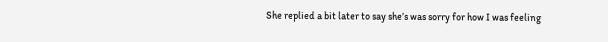She replied a bit later to say she’s was sorry for how I was feeling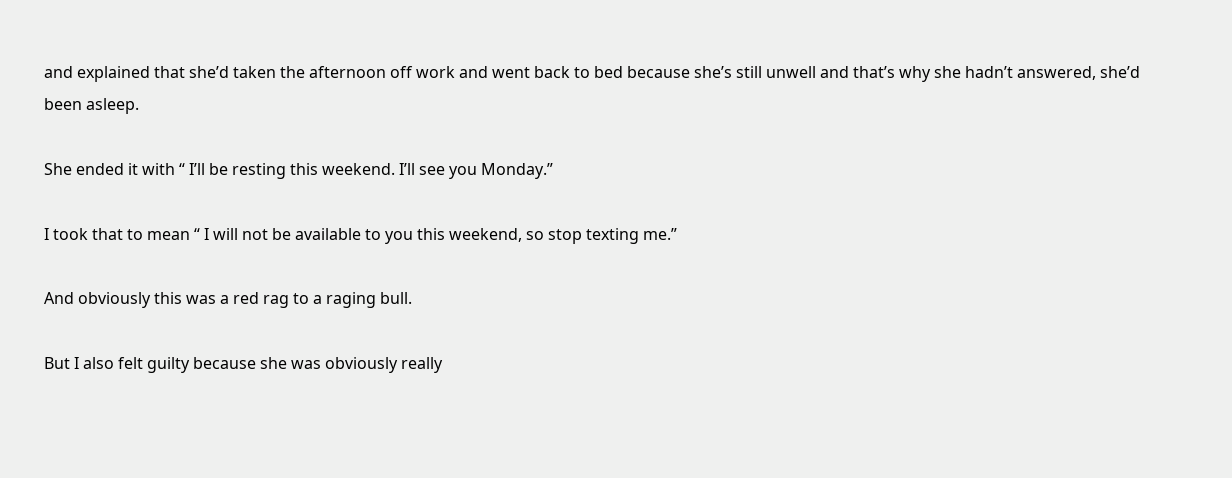and explained that she’d taken the afternoon off work and went back to bed because she’s still unwell and that’s why she hadn’t answered, she’d been asleep.

She ended it with “ I’ll be resting this weekend. I’ll see you Monday.”

I took that to mean “ I will not be available to you this weekend, so stop texting me.”

And obviously this was a red rag to a raging bull.

But I also felt guilty because she was obviously really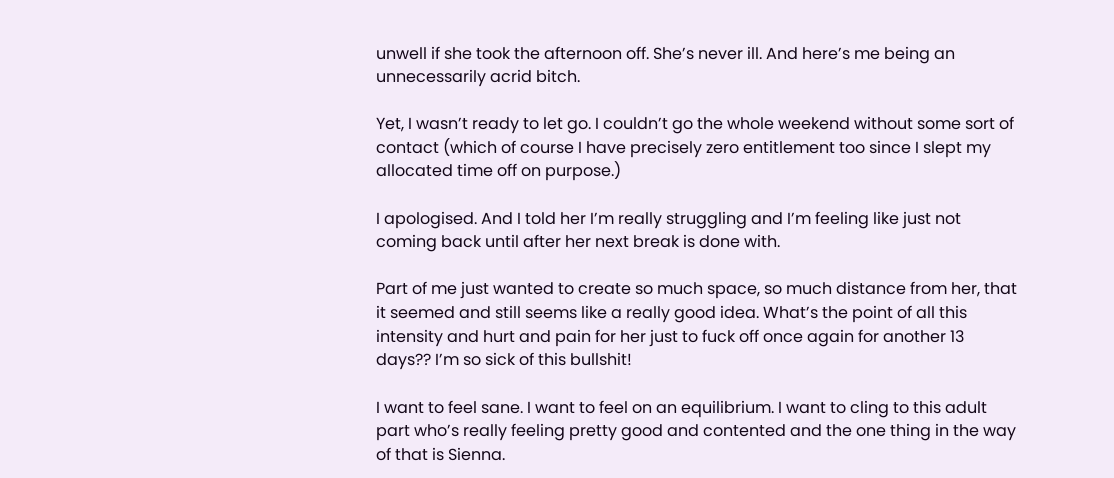unwell if she took the afternoon off. She’s never ill. And here’s me being an unnecessarily acrid bitch.

Yet, I wasn’t ready to let go. I couldn’t go the whole weekend without some sort of contact (which of course I have precisely zero entitlement too since I slept my allocated time off on purpose.)

I apologised. And I told her I’m really struggling and I’m feeling like just not coming back until after her next break is done with.

Part of me just wanted to create so much space, so much distance from her, that it seemed and still seems like a really good idea. What’s the point of all this intensity and hurt and pain for her just to fuck off once again for another 13 days?? I’m so sick of this bullshit!

I want to feel sane. I want to feel on an equilibrium. I want to cling to this adult part who’s really feeling pretty good and contented and the one thing in the way of that is Sienna.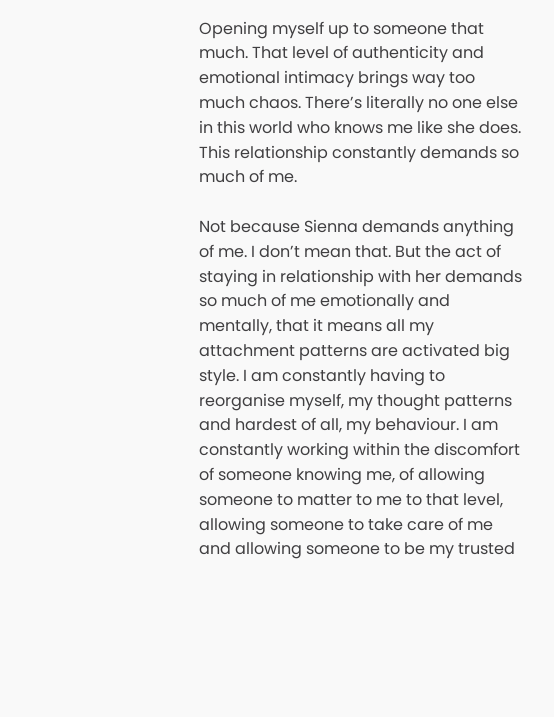Opening myself up to someone that much. That level of authenticity and emotional intimacy brings way too much chaos. There’s literally no one else in this world who knows me like she does. This relationship constantly demands so much of me.

Not because Sienna demands anything of me. I don’t mean that. But the act of staying in relationship with her demands so much of me emotionally and mentally, that it means all my attachment patterns are activated big style. I am constantly having to reorganise myself, my thought patterns and hardest of all, my behaviour. I am constantly working within the discomfort of someone knowing me, of allowing someone to matter to me to that level, allowing someone to take care of me and allowing someone to be my trusted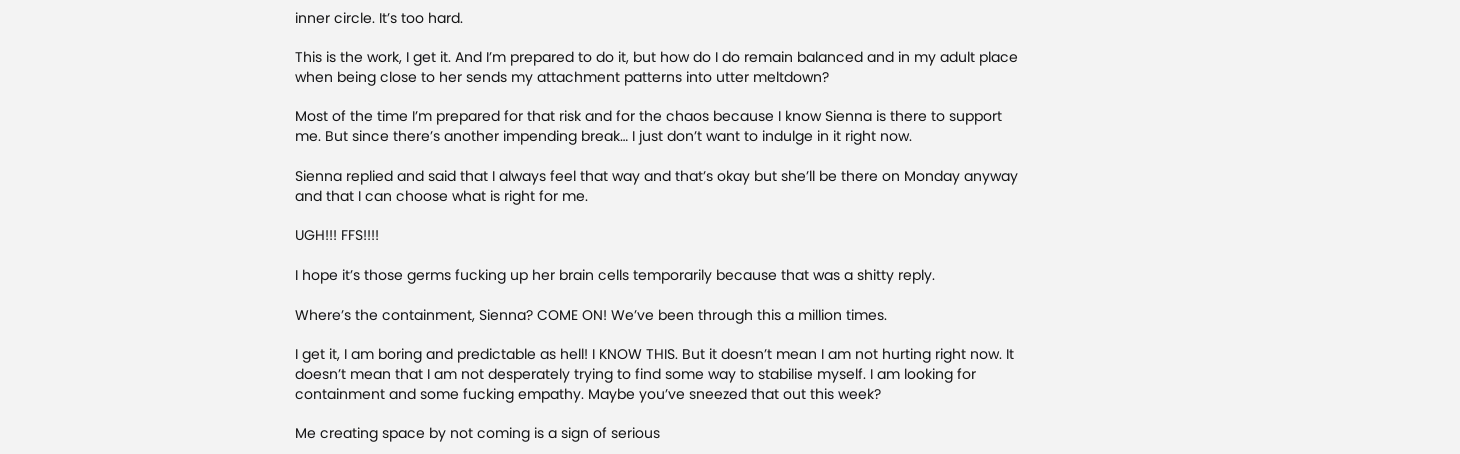inner circle. It’s too hard.

This is the work, I get it. And I’m prepared to do it, but how do I do remain balanced and in my adult place when being close to her sends my attachment patterns into utter meltdown?

Most of the time I’m prepared for that risk and for the chaos because I know Sienna is there to support me. But since there’s another impending break… I just don’t want to indulge in it right now.

Sienna replied and said that I always feel that way and that’s okay but she’ll be there on Monday anyway and that I can choose what is right for me.

UGH!!! FFS!!!!

I hope it’s those germs fucking up her brain cells temporarily because that was a shitty reply.

Where’s the containment, Sienna? COME ON! We’ve been through this a million times.

I get it, I am boring and predictable as hell! I KNOW THIS. But it doesn’t mean I am not hurting right now. It doesn’t mean that I am not desperately trying to find some way to stabilise myself. I am looking for containment and some fucking empathy. Maybe you’ve sneezed that out this week?

Me creating space by not coming is a sign of serious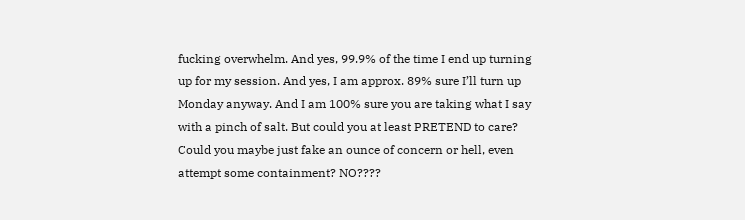fucking overwhelm. And yes, 99.9% of the time I end up turning up for my session. And yes, I am approx. 89% sure I’ll turn up Monday anyway. And I am 100% sure you are taking what I say with a pinch of salt. But could you at least PRETEND to care? Could you maybe just fake an ounce of concern or hell, even attempt some containment? NO????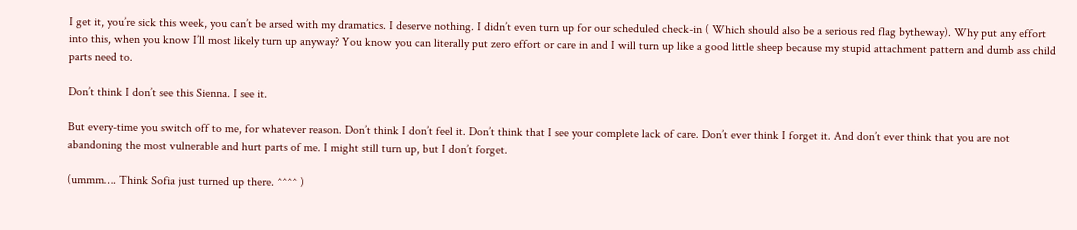I get it, you’re sick this week, you can’t be arsed with my dramatics. I deserve nothing. I didn’t even turn up for our scheduled check-in ( Which should also be a serious red flag bytheway). Why put any effort into this, when you know I’ll most likely turn up anyway? You know you can literally put zero effort or care in and I will turn up like a good little sheep because my stupid attachment pattern and dumb ass child parts need to.

Don’t think I don’t see this Sienna. I see it.

But every-time you switch off to me, for whatever reason. Don’t think I don’t feel it. Don’t think that I see your complete lack of care. Don’t ever think I forget it. And don’t ever think that you are not abandoning the most vulnerable and hurt parts of me. I might still turn up, but I don’t forget.

(ummm…. Think Sofia just turned up there. ^^^^ )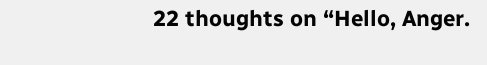22 thoughts on “Hello, Anger.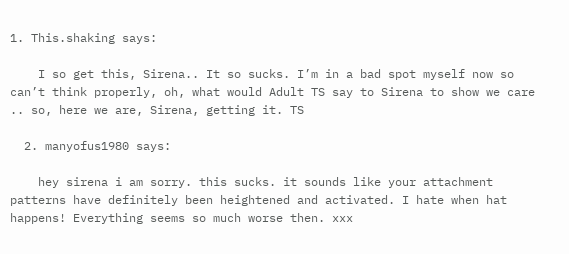1. This.shaking says:

    I so get this, Sirena.. It so sucks. I’m in a bad spot myself now so can’t think properly, oh, what would Adult TS say to Sirena to show we care .. so, here we are, Sirena, getting it. TS

  2. manyofus1980 says:

    hey sirena i am sorry. this sucks. it sounds like your attachment patterns have definitely been heightened and activated. I hate when hat happens! Everything seems so much worse then. xxx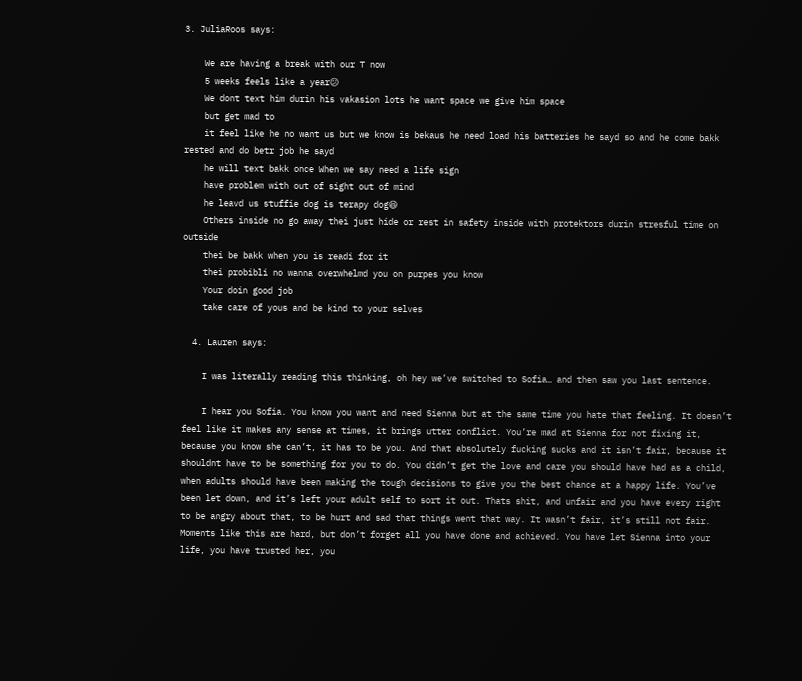3. JuliaRoos says:

    We are having a break with our T now
    5 weeks feels like a year😕
    We dont text him durin his vakasion lots he want space we give him space
    but get mad to
    it feel like he no want us but we know is bekaus he need load his batteries he sayd so and he come bakk rested and do betr job he sayd
    he will text bakk once When we say need a life sign
    have problem with out of sight out of mind
    he leavd us stuffie dog is terapy dog😆
    Others inside no go away thei just hide or rest in safety inside with protektors durin stresful time on outside
    thei be bakk when you is readi for it
    thei probibli no wanna overwhelmd you on purpes you know
    Your doin good job
    take care of yous and be kind to your selves

  4. Lauren says:

    I was literally reading this thinking, oh hey we’ve switched to Sofia… and then saw you last sentence.

    I hear you Sofia. You know you want and need Sienna but at the same time you hate that feeling. It doesn’t feel like it makes any sense at times, it brings utter conflict. You’re mad at Sienna for not fixing it, because you know she can’t, it has to be you. And that absolutely fucking sucks and it isn’t fair, because it shouldnt have to be something for you to do. You didn’t get the love and care you should have had as a child, when adults should have been making the tough decisions to give you the best chance at a happy life. You’ve been let down, and it’s left your adult self to sort it out. Thats shit, and unfair and you have every right to be angry about that, to be hurt and sad that things went that way. It wasn’t fair, it’s still not fair. Moments like this are hard, but don’t forget all you have done and achieved. You have let Sienna into your life, you have trusted her, you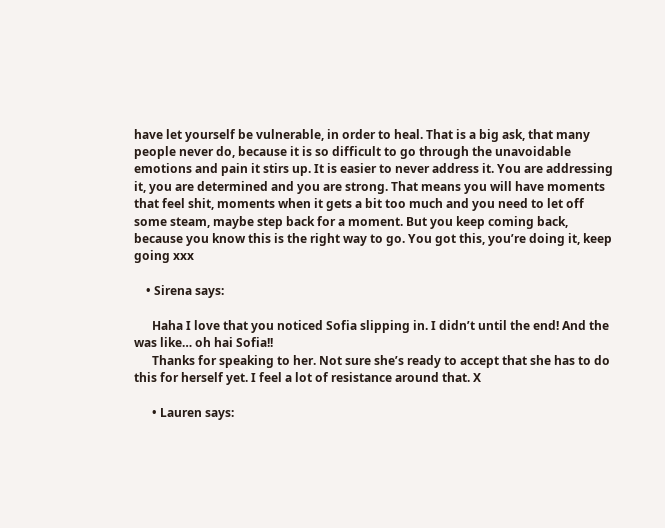have let yourself be vulnerable, in order to heal. That is a big ask, that many people never do, because it is so difficult to go through the unavoidable emotions and pain it stirs up. It is easier to never address it. You are addressing it, you are determined and you are strong. That means you will have moments that feel shit, moments when it gets a bit too much and you need to let off some steam, maybe step back for a moment. But you keep coming back, because you know this is the right way to go. You got this, you’re doing it, keep going xxx

    • Sirena says:

      Haha I love that you noticed Sofia slipping in. I didn’t until the end! And the was like… oh hai Sofia!!
      Thanks for speaking to her. Not sure she’s ready to accept that she has to do this for herself yet. I feel a lot of resistance around that. X

      • Lauren says: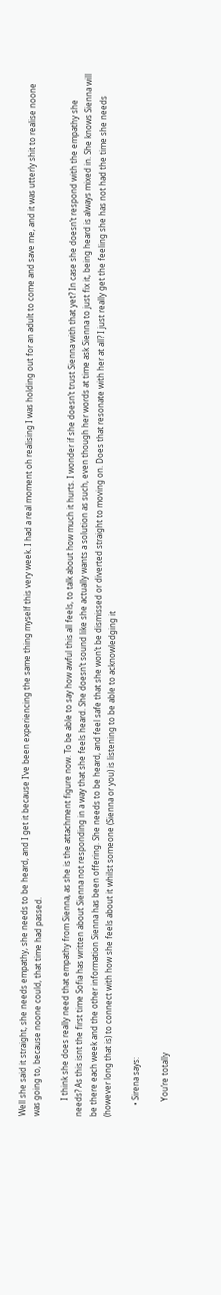Well she said it straight, she needs empathy, she needs to be heard, and I get it because I’ve been experiencing the same thing myself this very week. I had a real moment oh realising I was holding out for an adult to come and save me, and it was utterly shit to realise noone was going to, because noone could, that time had passed.

        I think she does really need that empathy from Sienna, as she is the attachment figure now. To be able to say how awful this all feels, to talk about how much it hurts. I wonder if she doesn’t trust Sienna with that yet? In case she doesn’t respond with the empathy she needs? As this isnt the first time Sofia has written about Sienna not responding in a way that she feels heard. She doesn’t sound like she actually wants a solution as such, even though her words at time ask Sienna to just fix it, being heard is always mixed in. She knows Sienna will be there each week and the other information Sienna has been offering. She needs to be heard, and feel safe that she won’t be dismissed or diverted straight to moving on. Does that resonate with her at all? I just really get the feeling she has not had the time she needs (however long that is) to connect with how she feels about it whilst someone (Sienna or you) is listening to be able to acknowledging it

      • Sirena says:

        You’re totally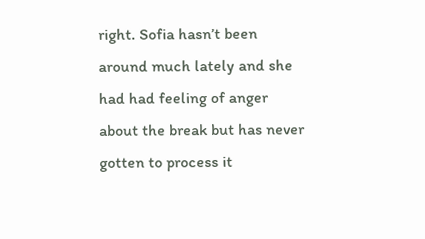right. Sofia hasn’t been around much lately and she had had feeling of anger about the break but has never gotten to process it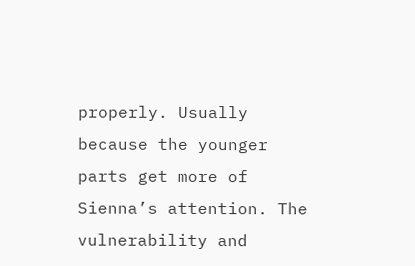properly. Usually because the younger parts get more of Sienna’s attention. The vulnerability and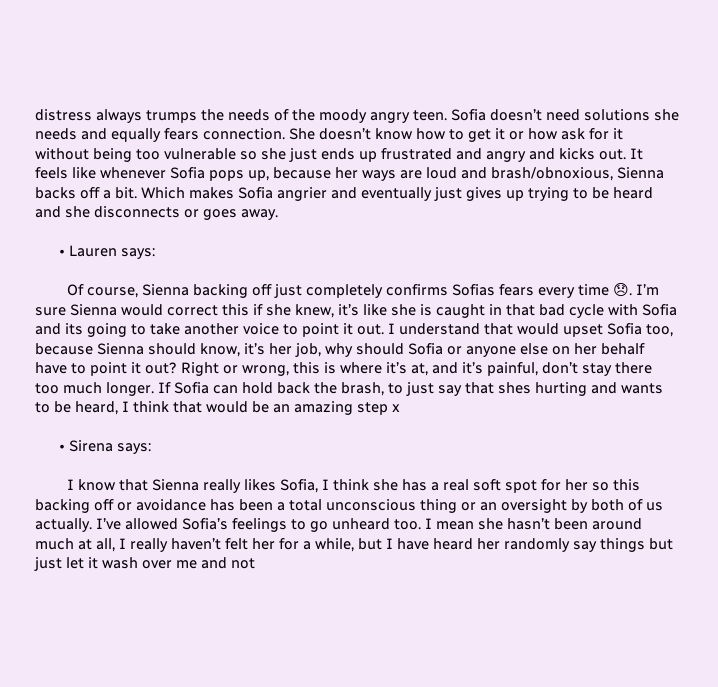distress always trumps the needs of the moody angry teen. Sofia doesn’t need solutions she needs and equally fears connection. She doesn’t know how to get it or how ask for it without being too vulnerable so she just ends up frustrated and angry and kicks out. It feels like whenever Sofia pops up, because her ways are loud and brash/obnoxious, Sienna backs off a bit. Which makes Sofia angrier and eventually just gives up trying to be heard and she disconnects or goes away.

      • Lauren says:

        Of course, Sienna backing off just completely confirms Sofias fears every time 😞. I’m sure Sienna would correct this if she knew, it’s like she is caught in that bad cycle with Sofia and its going to take another voice to point it out. I understand that would upset Sofia too, because Sienna should know, it’s her job, why should Sofia or anyone else on her behalf have to point it out? Right or wrong, this is where it’s at, and it’s painful, don’t stay there too much longer. If Sofia can hold back the brash, to just say that shes hurting and wants to be heard, I think that would be an amazing step x

      • Sirena says:

        I know that Sienna really likes Sofia, I think she has a real soft spot for her so this backing off or avoidance has been a total unconscious thing or an oversight by both of us actually. I’ve allowed Sofia’s feelings to go unheard too. I mean she hasn’t been around much at all, I really haven’t felt her for a while, but I have heard her randomly say things but just let it wash over me and not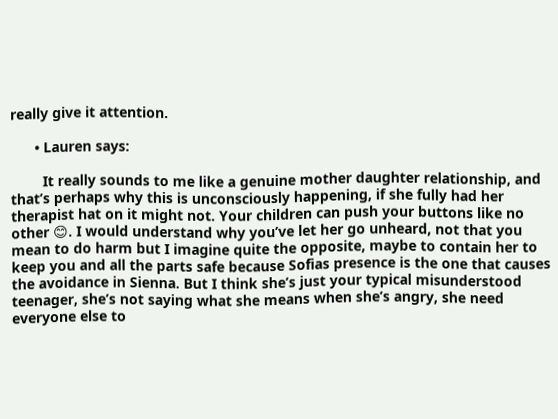really give it attention.

      • Lauren says:

        It really sounds to me like a genuine mother daughter relationship, and that’s perhaps why this is unconsciously happening, if she fully had her therapist hat on it might not. Your children can push your buttons like no other 😊. I would understand why you’ve let her go unheard, not that you mean to do harm but I imagine quite the opposite, maybe to contain her to keep you and all the parts safe because Sofias presence is the one that causes the avoidance in Sienna. But I think she’s just your typical misunderstood teenager, she’s not saying what she means when she’s angry, she need everyone else to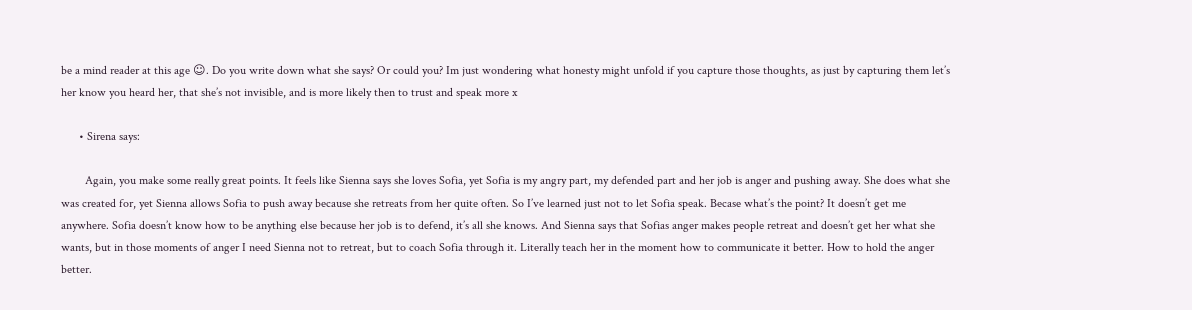be a mind reader at this age ☺. Do you write down what she says? Or could you? Im just wondering what honesty might unfold if you capture those thoughts, as just by capturing them let’s her know you heard her, that she’s not invisible, and is more likely then to trust and speak more x

      • Sirena says:

        Again, you make some really great points. It feels like Sienna says she loves Sofia, yet Sofia is my angry part, my defended part and her job is anger and pushing away. She does what she was created for, yet Sienna allows Sofia to push away because she retreats from her quite often. So I’ve learned just not to let Sofia speak. Becase what’s the point? It doesn’t get me anywhere. Sofia doesn’t know how to be anything else because her job is to defend, it’s all she knows. And Sienna says that Sofias anger makes people retreat and doesn’t get her what she wants, but in those moments of anger I need Sienna not to retreat, but to coach Sofia through it. Literally teach her in the moment how to communicate it better. How to hold the anger better.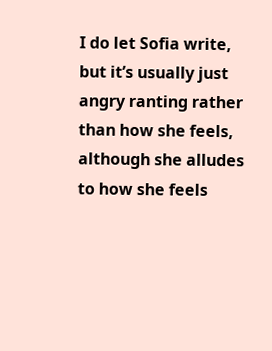I do let Sofia write, but it’s usually just angry ranting rather than how she feels, although she alludes to how she feels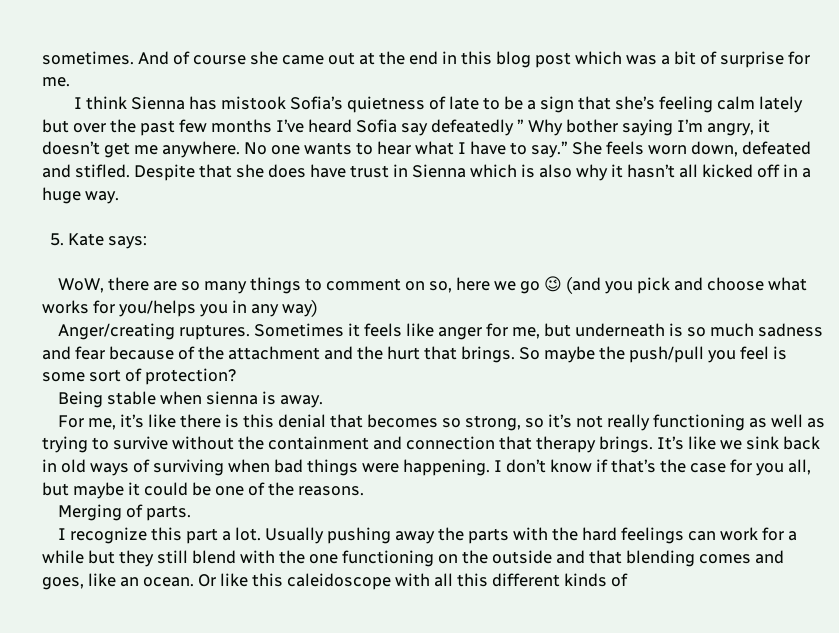sometimes. And of course she came out at the end in this blog post which was a bit of surprise for me.
        I think Sienna has mistook Sofia’s quietness of late to be a sign that she’s feeling calm lately but over the past few months I’ve heard Sofia say defeatedly ” Why bother saying I’m angry, it doesn’t get me anywhere. No one wants to hear what I have to say.” She feels worn down, defeated and stifled. Despite that she does have trust in Sienna which is also why it hasn’t all kicked off in a huge way.

  5. Kate says:

    WoW, there are so many things to comment on so, here we go 😉 (and you pick and choose what works for you/helps you in any way)
    Anger/creating ruptures. Sometimes it feels like anger for me, but underneath is so much sadness and fear because of the attachment and the hurt that brings. So maybe the push/pull you feel is some sort of protection?
    Being stable when sienna is away.
    For me, it’s like there is this denial that becomes so strong, so it’s not really functioning as well as trying to survive without the containment and connection that therapy brings. It’s like we sink back in old ways of surviving when bad things were happening. I don’t know if that’s the case for you all, but maybe it could be one of the reasons.
    Merging of parts.
    I recognize this part a lot. Usually pushing away the parts with the hard feelings can work for a while but they still blend with the one functioning on the outside and that blending comes and goes, like an ocean. Or like this caleidoscope with all this different kinds of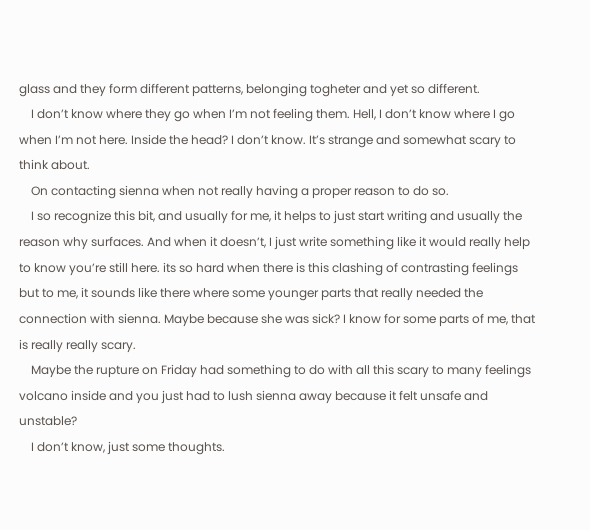glass and they form different patterns, belonging togheter and yet so different.
    I don’t know where they go when I’m not feeling them. Hell, I don’t know where I go when I’m not here. Inside the head? I don’t know. It’s strange and somewhat scary to think about.
    On contacting sienna when not really having a proper reason to do so.
    I so recognize this bit, and usually for me, it helps to just start writing and usually the reason why surfaces. And when it doesn’t, I just write something like it would really help to know you’re still here. its so hard when there is this clashing of contrasting feelings but to me, it sounds like there where some younger parts that really needed the connection with sienna. Maybe because she was sick? I know for some parts of me, that is really really scary.
    Maybe the rupture on Friday had something to do with all this scary to many feelings volcano inside and you just had to lush sienna away because it felt unsafe and unstable?
    I don’t know, just some thoughts.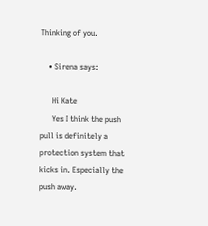Thinking of you.

    • Sirena says:

      Hi Kate
      Yes I think the push pull is definitely a protection system that kicks in. Especially the push away.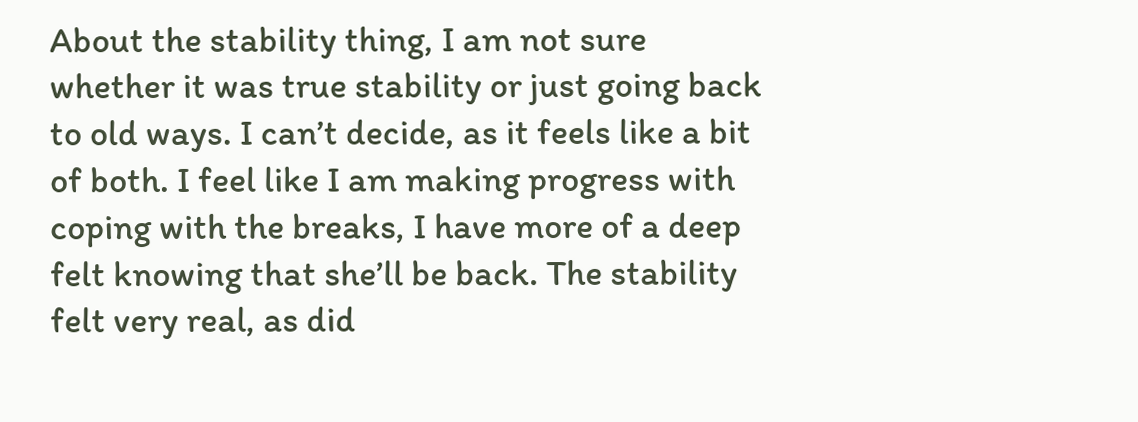About the stability thing, I am not sure whether it was true stability or just going back to old ways. I can’t decide, as it feels like a bit of both. I feel like I am making progress with coping with the breaks, I have more of a deep felt knowing that she’ll be back. The stability felt very real, as did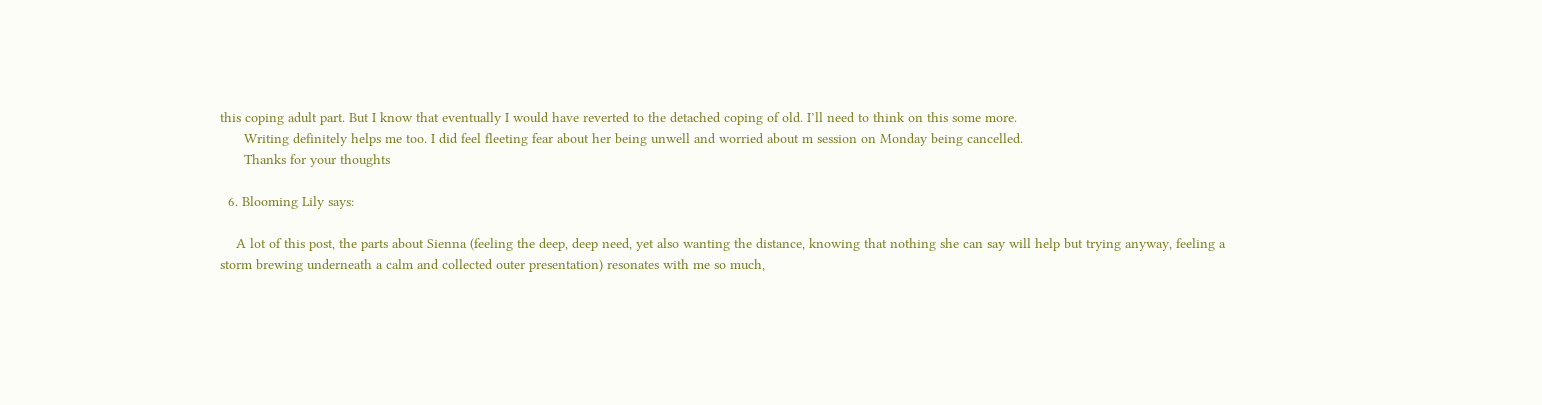this coping adult part. But I know that eventually I would have reverted to the detached coping of old. I’ll need to think on this some more.
      Writing definitely helps me too. I did feel fleeting fear about her being unwell and worried about m session on Monday being cancelled.
      Thanks for your thoughts

  6. Blooming Lily says:

    A lot of this post, the parts about Sienna (feeling the deep, deep need, yet also wanting the distance, knowing that nothing she can say will help but trying anyway, feeling a storm brewing underneath a calm and collected outer presentation) resonates with me so much,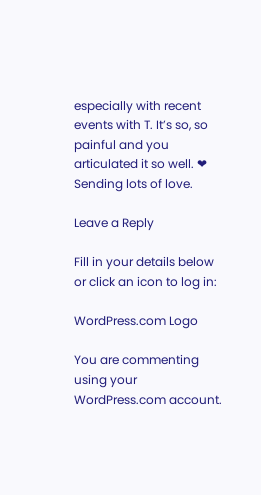especially with recent events with T. It’s so, so painful and you articulated it so well. ❤ Sending lots of love.

Leave a Reply

Fill in your details below or click an icon to log in:

WordPress.com Logo

You are commenting using your WordPress.com account.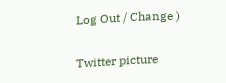Log Out / Change )

Twitter picture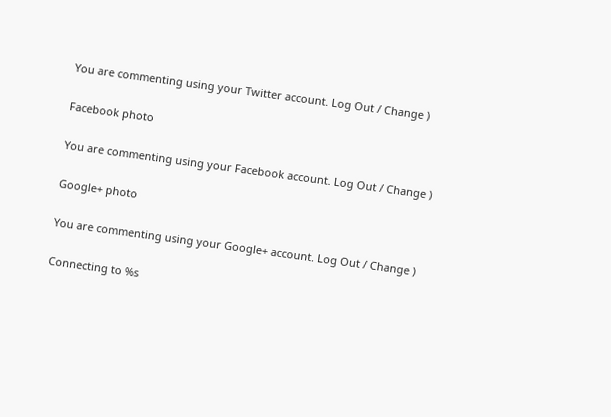You are commenting using your Twitter account. Log Out / Change )

Facebook photo

You are commenting using your Facebook account. Log Out / Change )

Google+ photo

You are commenting using your Google+ account. Log Out / Change )

Connecting to %s